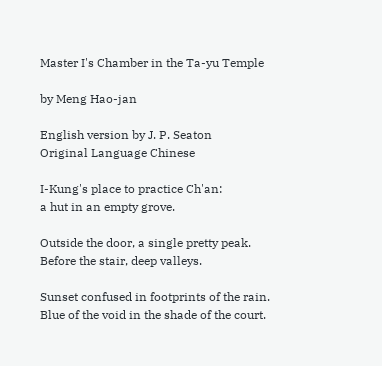Master I's Chamber in the Ta-yu Temple

by Meng Hao-jan

English version by J. P. Seaton
Original Language Chinese

I-Kung's place to practice Ch'an:
a hut in an empty grove.

Outside the door, a single pretty peak.
Before the stair, deep valleys.

Sunset confused in footprints of the rain.
Blue of the void in the shade of the court.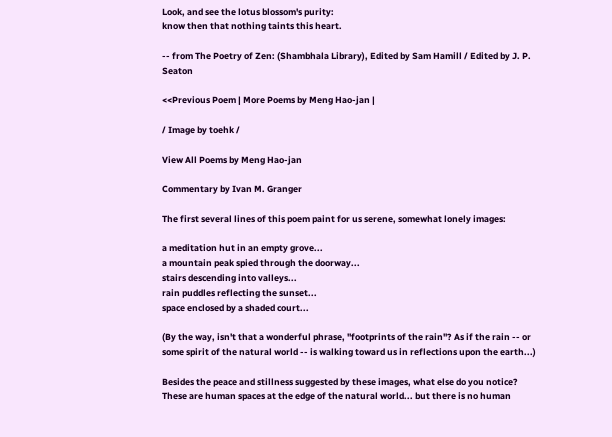Look, and see the lotus blossom's purity:
know then that nothing taints this heart.

-- from The Poetry of Zen: (Shambhala Library), Edited by Sam Hamill / Edited by J. P. Seaton

<<Previous Poem | More Poems by Meng Hao-jan |

/ Image by toehk /

View All Poems by Meng Hao-jan

Commentary by Ivan M. Granger

The first several lines of this poem paint for us serene, somewhat lonely images:

a meditation hut in an empty grove...
a mountain peak spied through the doorway...
stairs descending into valleys...
rain puddles reflecting the sunset...
space enclosed by a shaded court...

(By the way, isn't that a wonderful phrase, "footprints of the rain"? As if the rain -- or some spirit of the natural world -- is walking toward us in reflections upon the earth...)

Besides the peace and stillness suggested by these images, what else do you notice? These are human spaces at the edge of the natural world... but there is no human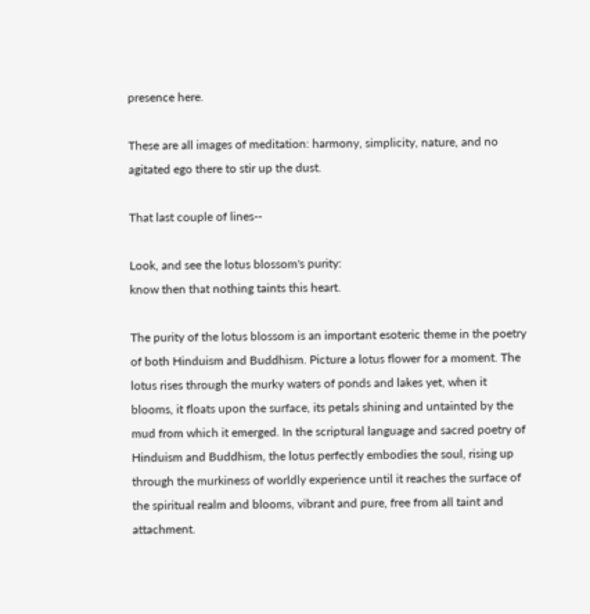presence here.

These are all images of meditation: harmony, simplicity, nature, and no agitated ego there to stir up the dust.

That last couple of lines--

Look, and see the lotus blossom's purity:
know then that nothing taints this heart.

The purity of the lotus blossom is an important esoteric theme in the poetry of both Hinduism and Buddhism. Picture a lotus flower for a moment. The lotus rises through the murky waters of ponds and lakes yet, when it blooms, it floats upon the surface, its petals shining and untainted by the mud from which it emerged. In the scriptural language and sacred poetry of Hinduism and Buddhism, the lotus perfectly embodies the soul, rising up through the murkiness of worldly experience until it reaches the surface of the spiritual realm and blooms, vibrant and pure, free from all taint and attachment.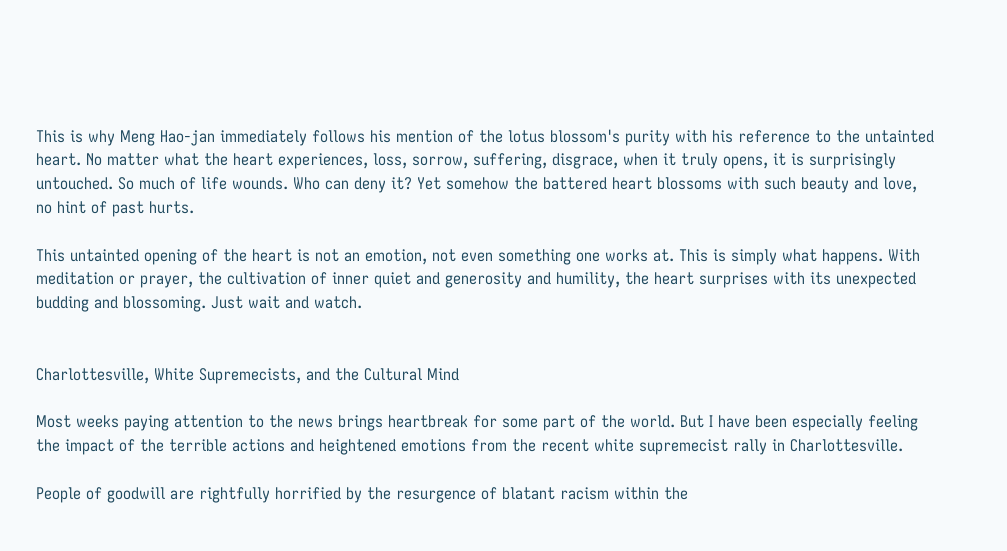This is why Meng Hao-jan immediately follows his mention of the lotus blossom's purity with his reference to the untainted heart. No matter what the heart experiences, loss, sorrow, suffering, disgrace, when it truly opens, it is surprisingly untouched. So much of life wounds. Who can deny it? Yet somehow the battered heart blossoms with such beauty and love, no hint of past hurts.

This untainted opening of the heart is not an emotion, not even something one works at. This is simply what happens. With meditation or prayer, the cultivation of inner quiet and generosity and humility, the heart surprises with its unexpected budding and blossoming. Just wait and watch.


Charlottesville, White Supremecists, and the Cultural Mind

Most weeks paying attention to the news brings heartbreak for some part of the world. But I have been especially feeling the impact of the terrible actions and heightened emotions from the recent white supremecist rally in Charlottesville.

People of goodwill are rightfully horrified by the resurgence of blatant racism within the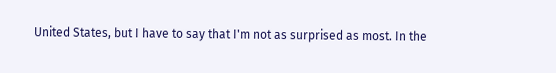United States, but I have to say that I'm not as surprised as most. In the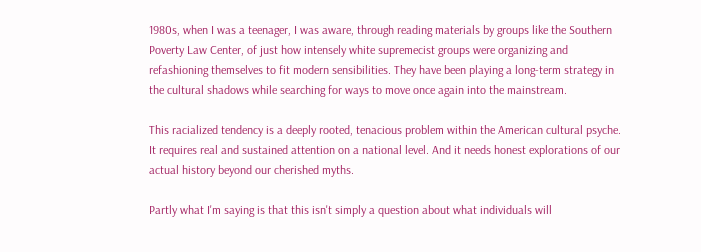1980s, when I was a teenager, I was aware, through reading materials by groups like the Southern Poverty Law Center, of just how intensely white supremecist groups were organizing and refashioning themselves to fit modern sensibilities. They have been playing a long-term strategy in the cultural shadows while searching for ways to move once again into the mainstream.

This racialized tendency is a deeply rooted, tenacious problem within the American cultural psyche. It requires real and sustained attention on a national level. And it needs honest explorations of our actual history beyond our cherished myths.

Partly what I'm saying is that this isn't simply a question about what individuals will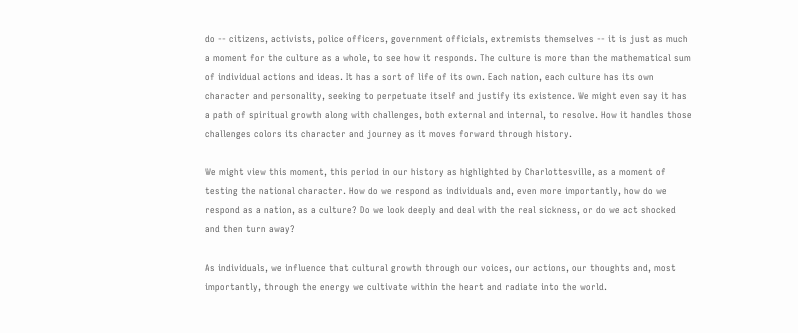do -- citizens, activists, police officers, government officials, extremists themselves -- it is just as much a moment for the culture as a whole, to see how it responds. The culture is more than the mathematical sum of individual actions and ideas. It has a sort of life of its own. Each nation, each culture has its own character and personality, seeking to perpetuate itself and justify its existence. We might even say it has a path of spiritual growth along with challenges, both external and internal, to resolve. How it handles those challenges colors its character and journey as it moves forward through history.

We might view this moment, this period in our history as highlighted by Charlottesville, as a moment of testing the national character. How do we respond as individuals and, even more importantly, how do we respond as a nation, as a culture? Do we look deeply and deal with the real sickness, or do we act shocked and then turn away?

As individuals, we influence that cultural growth through our voices, our actions, our thoughts and, most importantly, through the energy we cultivate within the heart and radiate into the world.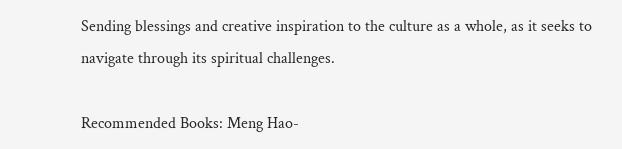Sending blessings and creative inspiration to the culture as a whole, as it seeks to navigate through its spiritual challenges.

Recommended Books: Meng Hao-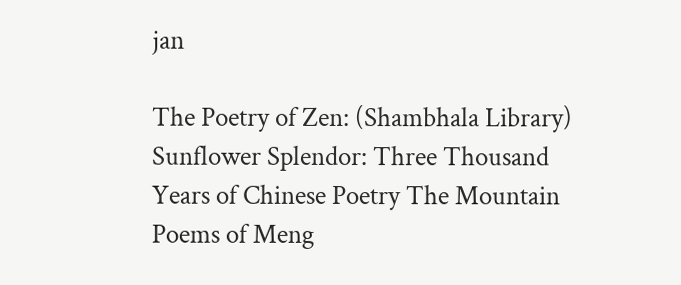jan

The Poetry of Zen: (Shambhala Library) Sunflower Splendor: Three Thousand Years of Chinese Poetry The Mountain Poems of Meng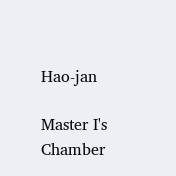Hao-jan

Master I's Chamber